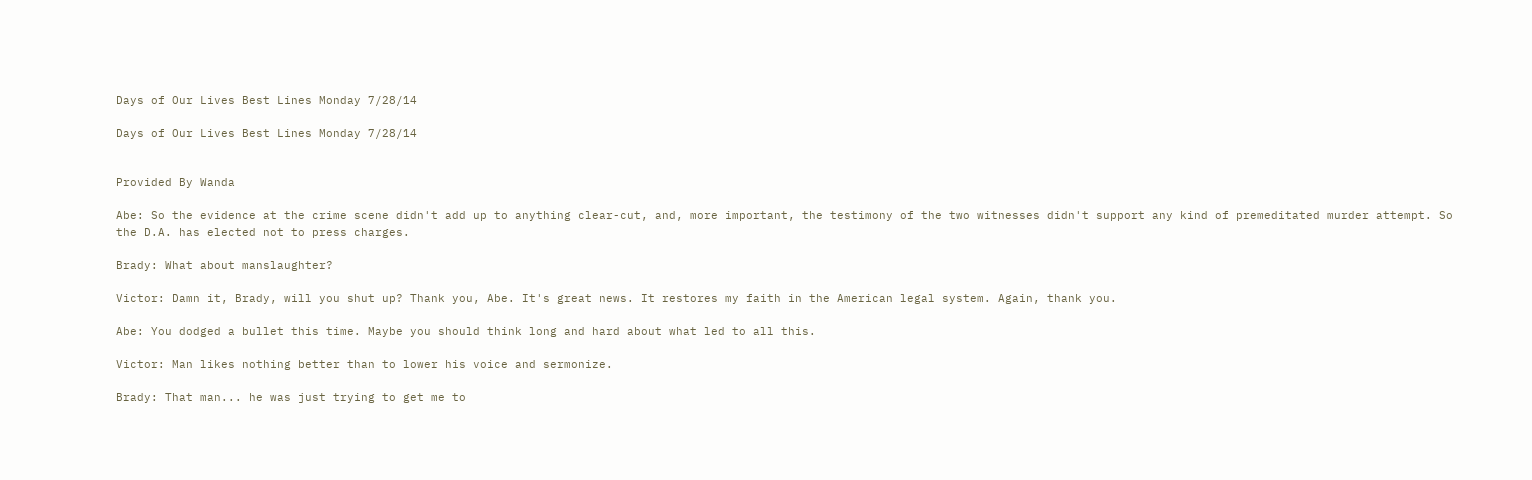Days of Our Lives Best Lines Monday 7/28/14

Days of Our Lives Best Lines Monday 7/28/14


Provided By Wanda

Abe: So the evidence at the crime scene didn't add up to anything clear-cut, and, more important, the testimony of the two witnesses didn't support any kind of premeditated murder attempt. So the D.A. has elected not to press charges.

Brady: What about manslaughter?

Victor: Damn it, Brady, will you shut up? Thank you, Abe. It's great news. It restores my faith in the American legal system. Again, thank you.

Abe: You dodged a bullet this time. Maybe you should think long and hard about what led to all this.

Victor: Man likes nothing better than to lower his voice and sermonize.

Brady: That man... he was just trying to get me to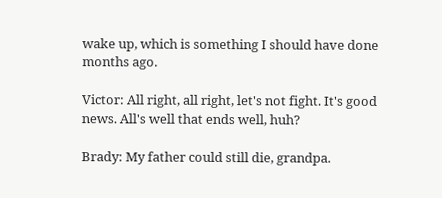wake up, which is something I should have done months ago.

Victor: All right, all right, let's not fight. It's good news. All's well that ends well, huh?

Brady: My father could still die, grandpa.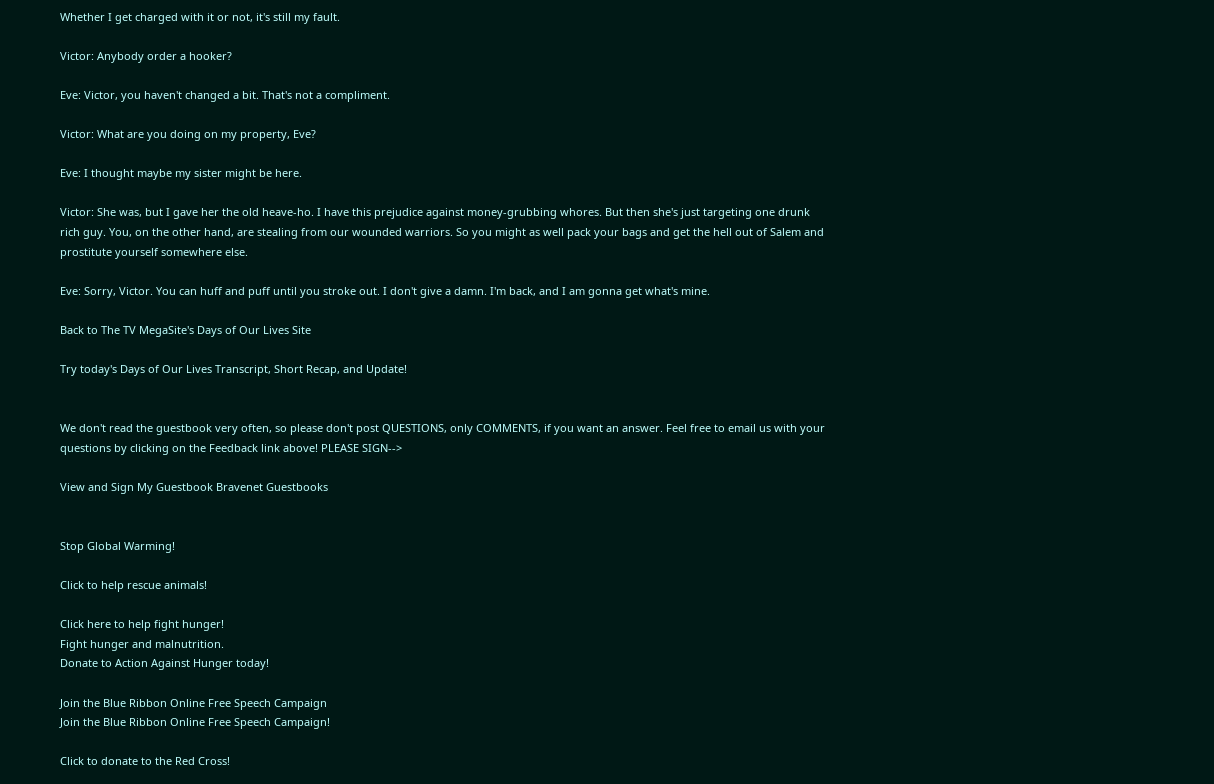Whether I get charged with it or not, it's still my fault.

Victor: Anybody order a hooker?

Eve: Victor, you haven't changed a bit. That's not a compliment.

Victor: What are you doing on my property, Eve?

Eve: I thought maybe my sister might be here.

Victor: She was, but I gave her the old heave-ho. I have this prejudice against money-grubbing whores. But then she's just targeting one drunk rich guy. You, on the other hand, are stealing from our wounded warriors. So you might as well pack your bags and get the hell out of Salem and prostitute yourself somewhere else.

Eve: Sorry, Victor. You can huff and puff until you stroke out. I don't give a damn. I'm back, and I am gonna get what's mine.

Back to The TV MegaSite's Days of Our Lives Site

Try today's Days of Our Lives Transcript, Short Recap, and Update!


We don't read the guestbook very often, so please don't post QUESTIONS, only COMMENTS, if you want an answer. Feel free to email us with your questions by clicking on the Feedback link above! PLEASE SIGN-->

View and Sign My Guestbook Bravenet Guestbooks


Stop Global Warming!

Click to help rescue animals!

Click here to help fight hunger!
Fight hunger and malnutrition.
Donate to Action Against Hunger today!

Join the Blue Ribbon Online Free Speech Campaign
Join the Blue Ribbon Online Free Speech Campaign!

Click to donate to the Red Cross!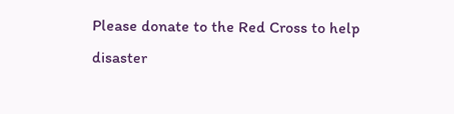Please donate to the Red Cross to help disaster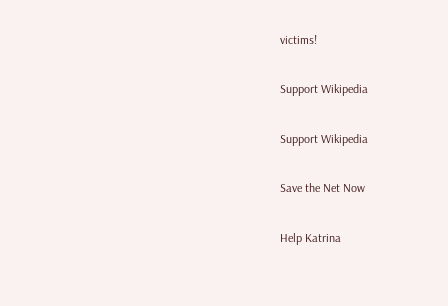victims!

Support Wikipedia

Support Wikipedia

Save the Net Now

Help Katrina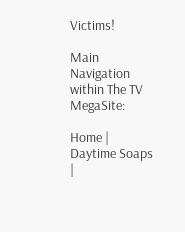Victims!

Main Navigation within The TV MegaSite:

Home | Daytime Soaps |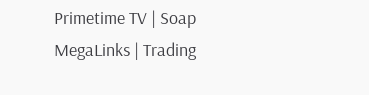Primetime TV | Soap MegaLinks | Trading